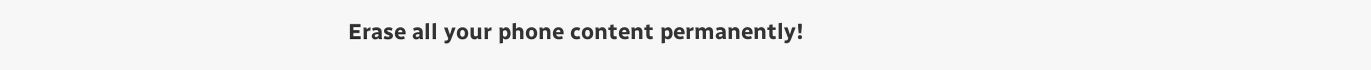Erase all your phone content permanently!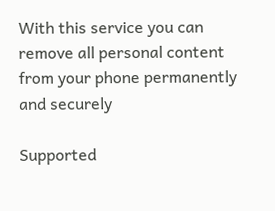With this service you can remove all personal content from your phone permanently and securely

Supported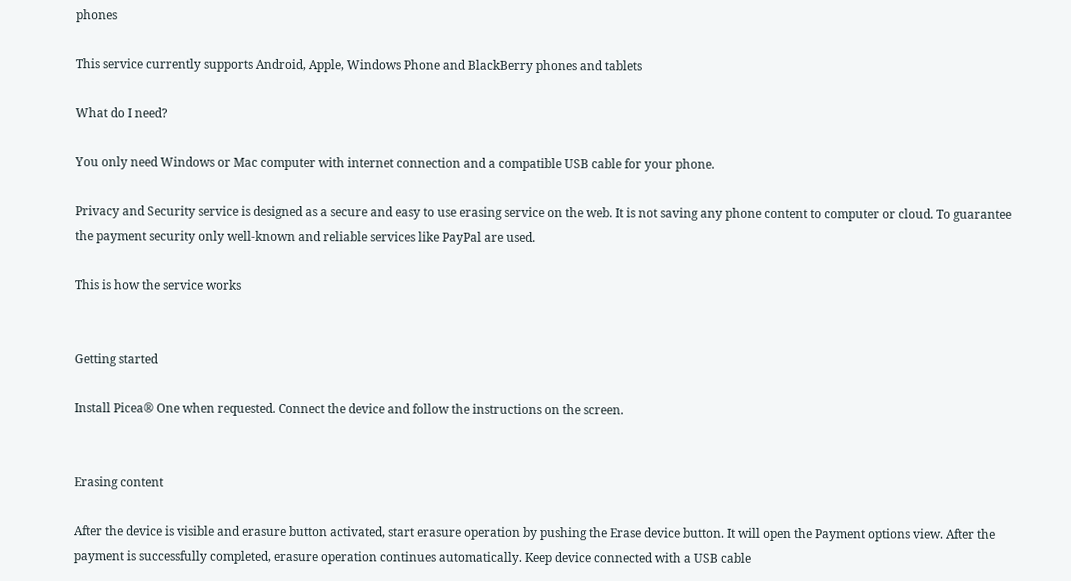phones

This service currently supports Android, Apple, Windows Phone and BlackBerry phones and tablets

What do I need?

You only need Windows or Mac computer with internet connection and a compatible USB cable for your phone.

Privacy and Security service is designed as a secure and easy to use erasing service on the web. It is not saving any phone content to computer or cloud. To guarantee the payment security only well-known and reliable services like PayPal are used.

This is how the service works


Getting started

Install Picea® One when requested. Connect the device and follow the instructions on the screen.


Erasing content

After the device is visible and erasure button activated, start erasure operation by pushing the Erase device button. It will open the Payment options view. After the payment is successfully completed, erasure operation continues automatically. Keep device connected with a USB cable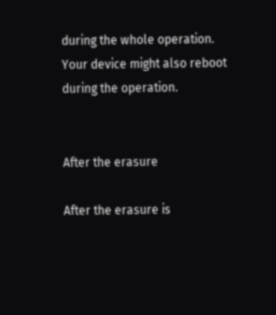during the whole operation. Your device might also reboot during the operation.


After the erasure

After the erasure is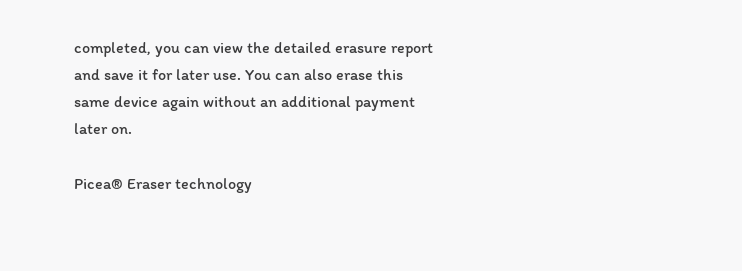completed, you can view the detailed erasure report and save it for later use. You can also erase this same device again without an additional payment later on.

Picea® Eraser technology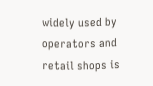widely used by operators and retail shops is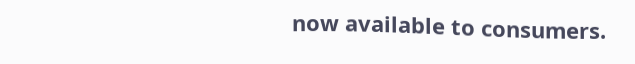now available to consumers.